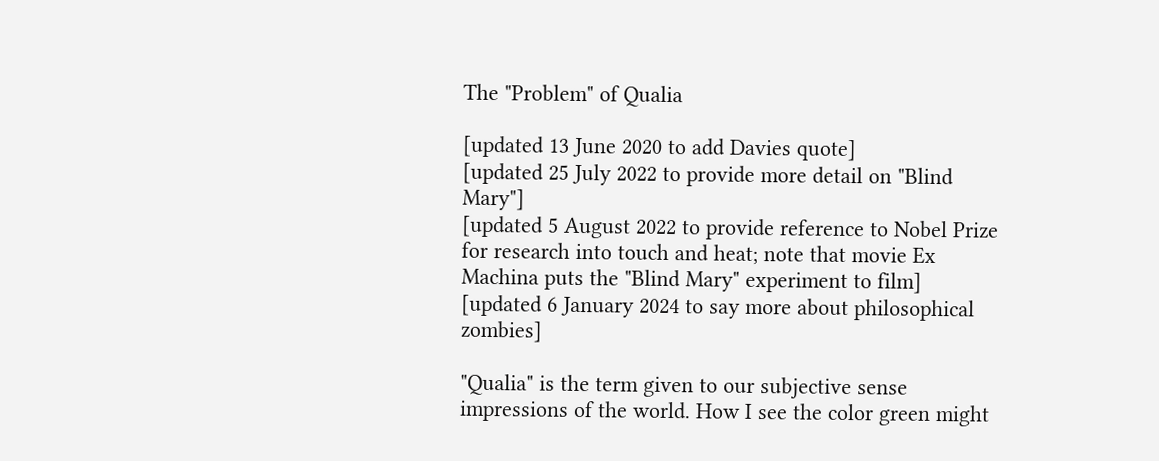The "Problem" of Qualia

[updated 13 June 2020 to add Davies quote]
[updated 25 July 2022 to provide more detail on "Blind Mary"]
[updated 5 August 2022 to provide reference to Nobel Prize for research into touch and heat; note that movie Ex Machina puts the "Blind Mary" experiment to film]
[updated 6 January 2024 to say more about philosophical zombies]

"Qualia" is the term given to our subjective sense impressions of the world. How I see the color green might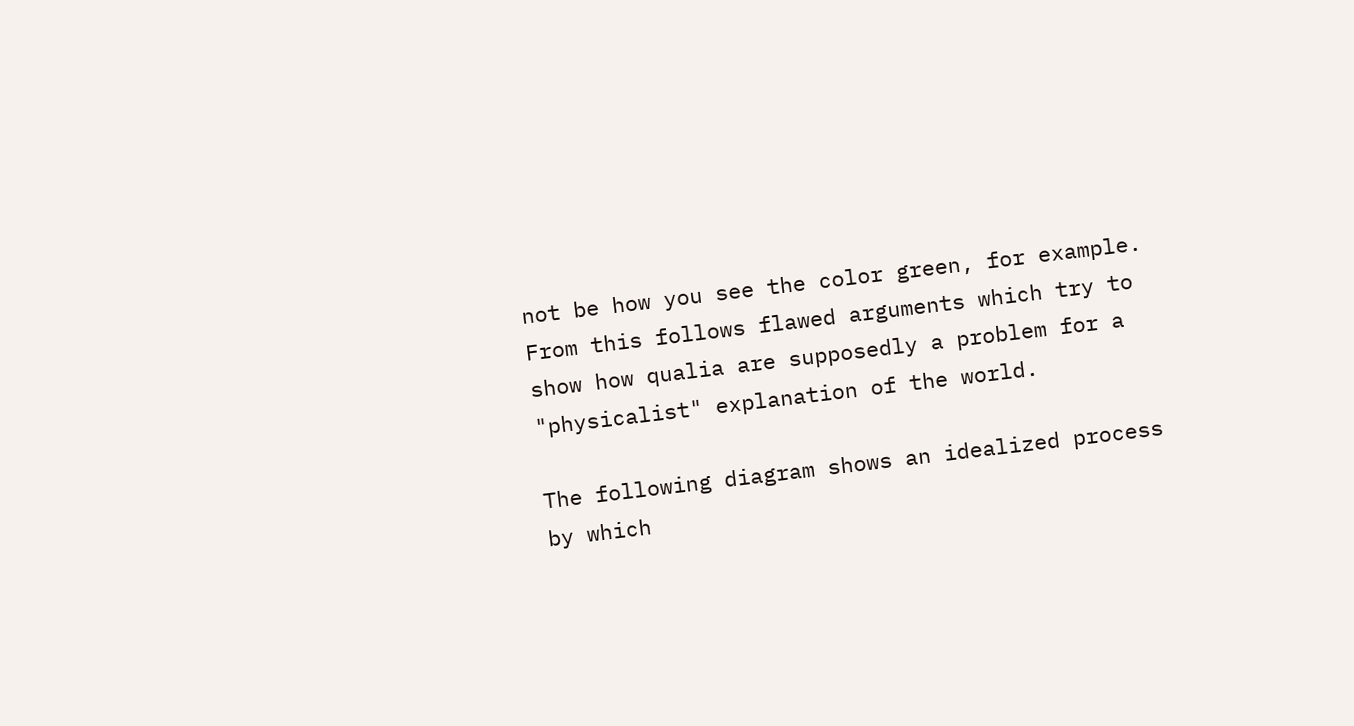not be how you see the color green, for example. From this follows flawed arguments which try to show how qualia are supposedly a problem for a "physicalist" explanation of the world.

The following diagram shows an idealized process by which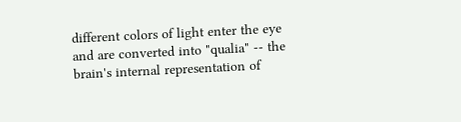different colors of light enter the eye and are converted into "qualia" -- the brain's internal representation of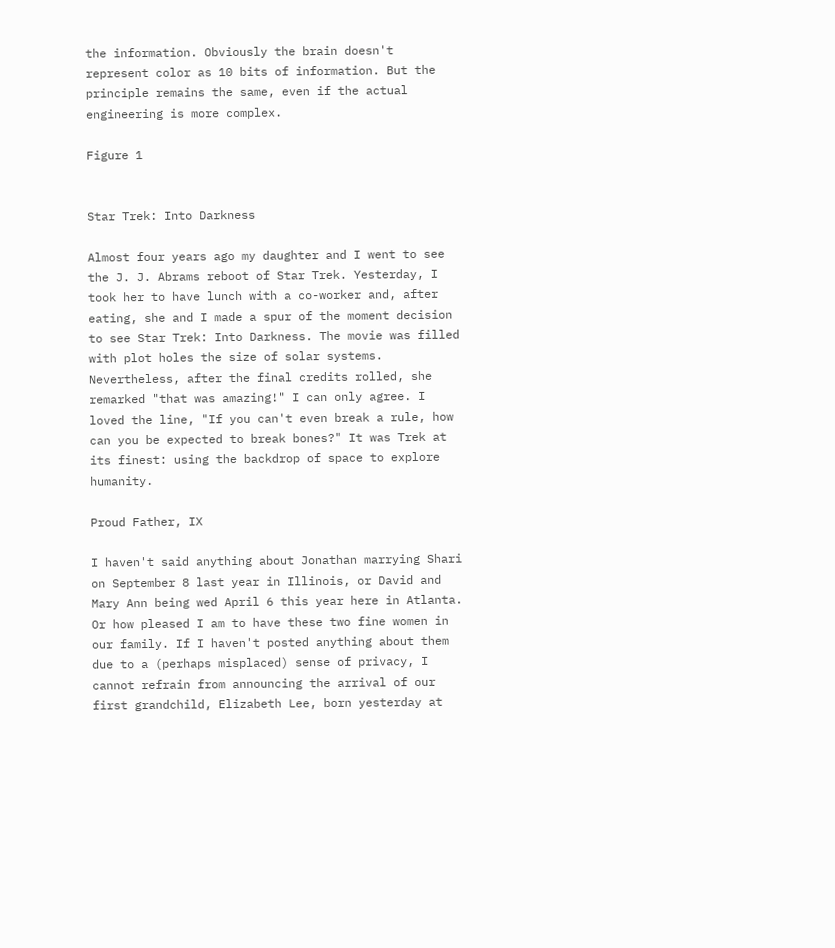the information. Obviously the brain doesn't represent color as 10 bits of information. But the principle remains the same, even if the actual engineering is more complex.

Figure 1


Star Trek: Into Darkness

Almost four years ago my daughter and I went to see the J. J. Abrams reboot of Star Trek. Yesterday, I took her to have lunch with a co-worker and, after eating, she and I made a spur of the moment decision to see Star Trek: Into Darkness. The movie was filled with plot holes the size of solar systems. Nevertheless, after the final credits rolled, she remarked "that was amazing!" I can only agree. I loved the line, "If you can't even break a rule, how can you be expected to break bones?" It was Trek at its finest: using the backdrop of space to explore humanity.

Proud Father, IX

I haven't said anything about Jonathan marrying Shari on September 8 last year in Illinois, or David and Mary Ann being wed April 6 this year here in Atlanta. Or how pleased I am to have these two fine women in our family. If I haven't posted anything about them due to a (perhaps misplaced) sense of privacy, I cannot refrain from announcing the arrival of our first grandchild, Elizabeth Lee, born yesterday at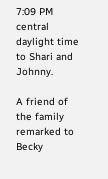7:09 PM central daylight time to Shari and Johnny.

A friend of the family remarked to Becky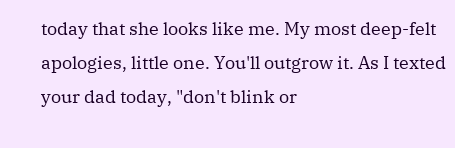today that she looks like me. My most deep-felt apologies, little one. You'll outgrow it. As I texted your dad today, "don't blink or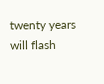twenty years will flash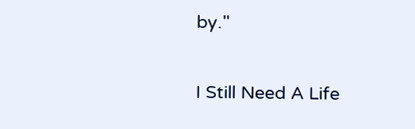by."


I Still Need A Life